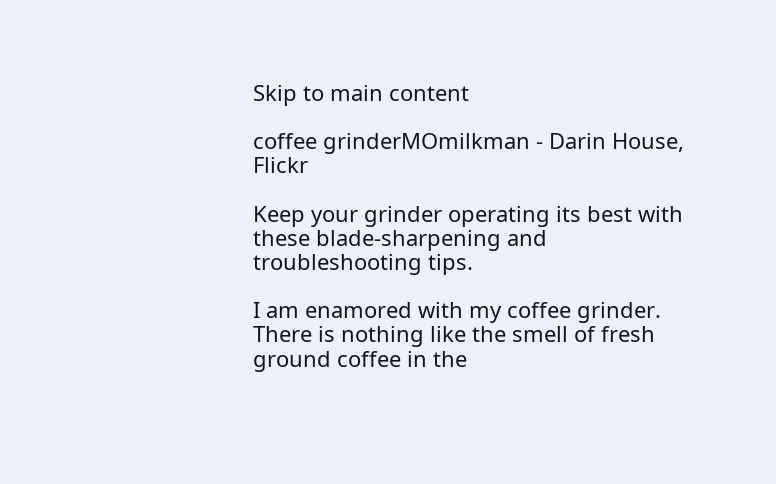Skip to main content

coffee grinderMOmilkman - Darin House, Flickr

Keep your grinder operating its best with these blade-sharpening and troubleshooting tips.

I am enamored with my coffee grinder. There is nothing like the smell of fresh ground coffee in the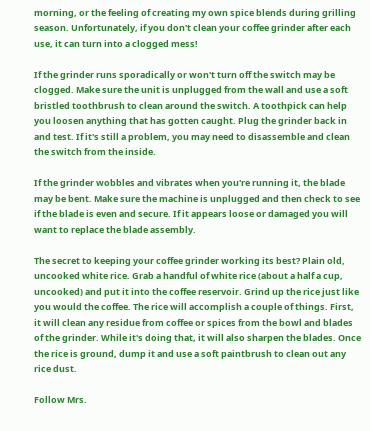morning, or the feeling of creating my own spice blends during grilling season. Unfortunately, if you don't clean your coffee grinder after each use, it can turn into a clogged mess!

If the grinder runs sporadically or won't turn off the switch may be clogged. Make sure the unit is unplugged from the wall and use a soft bristled toothbrush to clean around the switch. A toothpick can help you loosen anything that has gotten caught. Plug the grinder back in and test. If it's still a problem, you may need to disassemble and clean the switch from the inside.

If the grinder wobbles and vibrates when you're running it, the blade may be bent. Make sure the machine is unplugged and then check to see if the blade is even and secure. If it appears loose or damaged you will want to replace the blade assembly.

The secret to keeping your coffee grinder working its best? Plain old, uncooked white rice. Grab a handful of white rice (about a half a cup, uncooked) and put it into the coffee reservoir. Grind up the rice just like you would the coffee. The rice will accomplish a couple of things. First, it will clean any residue from coffee or spices from the bowl and blades of the grinder. While it's doing that, it will also sharpen the blades. Once the rice is ground, dump it and use a soft paintbrush to clean out any rice dust.

Follow Mrs.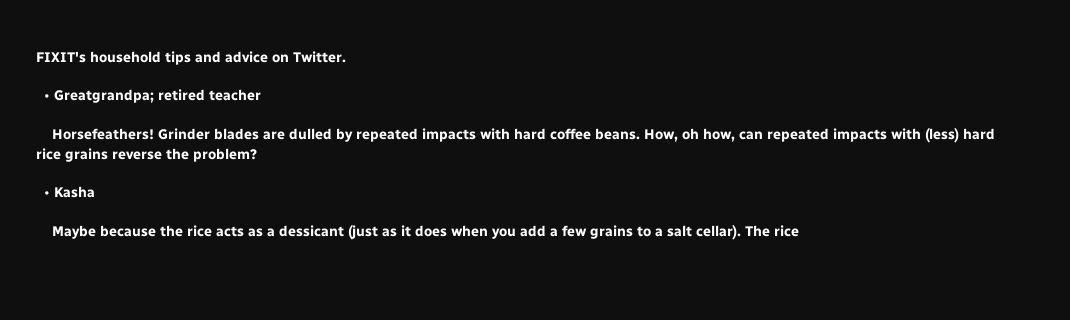FIXIT's household tips and advice on Twitter.

  • Greatgrandpa; retired teacher

    Horsefeathers! Grinder blades are dulled by repeated impacts with hard coffee beans. How, oh how, can repeated impacts with (less) hard rice grains reverse the problem?

  • Kasha

    Maybe because the rice acts as a dessicant (just as it does when you add a few grains to a salt cellar). The rice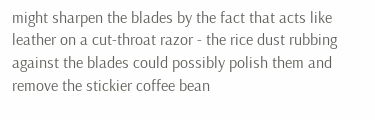might sharpen the blades by the fact that acts like leather on a cut-throat razor - the rice dust rubbing against the blades could possibly polish them and remove the stickier coffee bean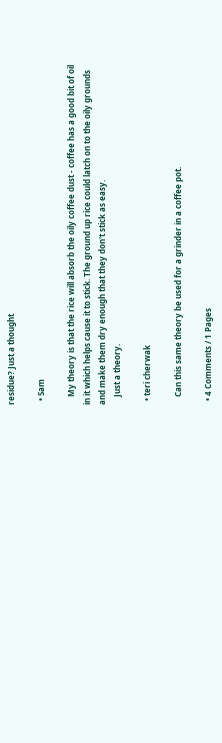residue? Just a thought

  • Sam

    My theory is that the rice will absorb the oily coffee dust - coffee has a good bit of oil in it which helps cause it to stick. The ground up rice could latch on to the oily grounds and make them dry enough that they don't stick as easy.
    Just a theory.

  • teri cherwak

    Can this same theory be used for a grinder in a coffee pot.

  • 4 Comments / 1 Pages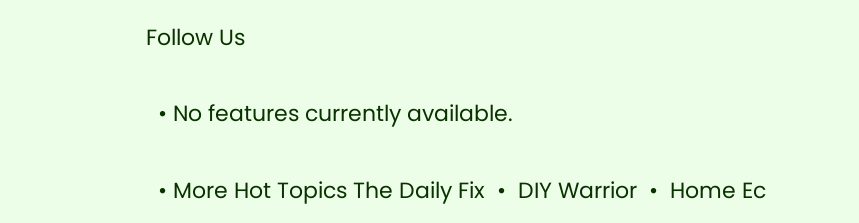Follow Us

  • No features currently available.

  • More Hot Topics The Daily Fix  •  DIY Warrior  •  Home Ec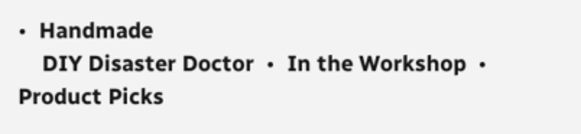•  Handmade
    DIY Disaster Doctor  •  In the Workshop  •  Product Picks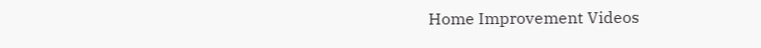Home Improvement Videos